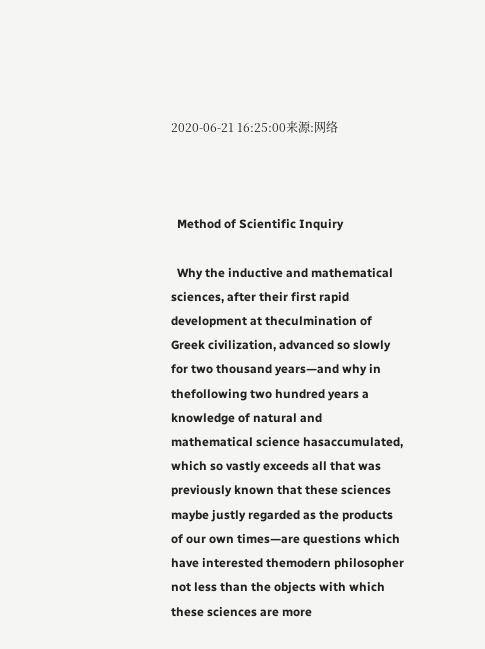2020-06-21 16:25:00来源:网络



  Method of Scientific Inquiry

  Why the inductive and mathematical sciences, after their first rapid development at theculmination of Greek civilization, advanced so slowly for two thousand years—and why in thefollowing two hundred years a knowledge of natural and mathematical science hasaccumulated, which so vastly exceeds all that was previously known that these sciences maybe justly regarded as the products of our own times—are questions which have interested themodern philosopher not less than the objects with which these sciences are more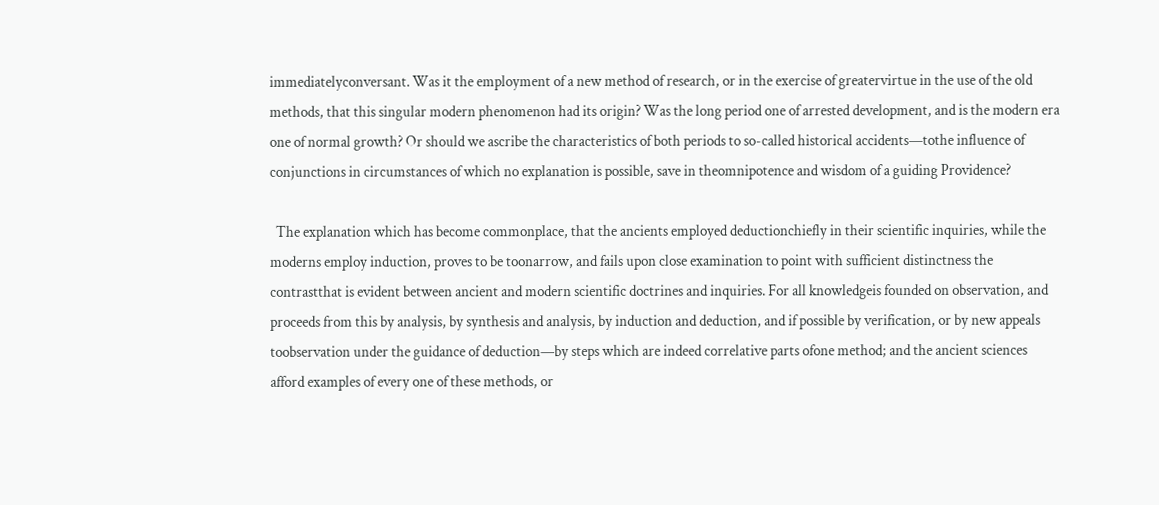immediatelyconversant. Was it the employment of a new method of research, or in the exercise of greatervirtue in the use of the old methods, that this singular modern phenomenon had its origin? Was the long period one of arrested development, and is the modern era one of normal growth? Or should we ascribe the characteristics of both periods to so-called historical accidents—tothe influence of conjunctions in circumstances of which no explanation is possible, save in theomnipotence and wisdom of a guiding Providence?

  The explanation which has become commonplace, that the ancients employed deductionchiefly in their scientific inquiries, while the moderns employ induction, proves to be toonarrow, and fails upon close examination to point with sufficient distinctness the contrastthat is evident between ancient and modern scientific doctrines and inquiries. For all knowledgeis founded on observation, and proceeds from this by analysis, by synthesis and analysis, by induction and deduction, and if possible by verification, or by new appeals toobservation under the guidance of deduction—by steps which are indeed correlative parts ofone method; and the ancient sciences afford examples of every one of these methods, or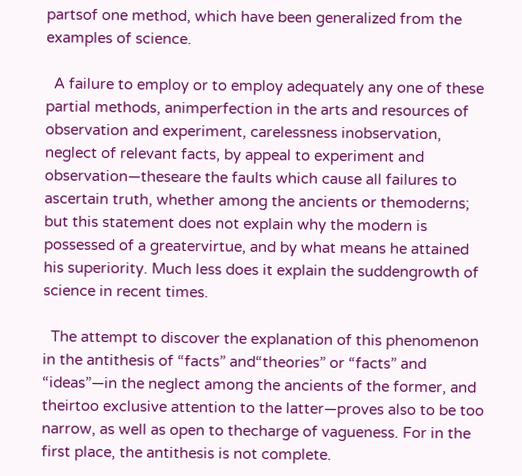partsof one method, which have been generalized from the examples of science.

  A failure to employ or to employ adequately any one of these partial methods, animperfection in the arts and resources of observation and experiment, carelessness inobservation, neglect of relevant facts, by appeal to experiment and observation—theseare the faults which cause all failures to ascertain truth, whether among the ancients or themoderns; but this statement does not explain why the modern is possessed of a greatervirtue, and by what means he attained his superiority. Much less does it explain the suddengrowth of science in recent times.

  The attempt to discover the explanation of this phenomenon in the antithesis of “facts” and“theories” or “facts” and “ideas”—in the neglect among the ancients of the former, and theirtoo exclusive attention to the latter—proves also to be too narrow, as well as open to thecharge of vagueness. For in the first place, the antithesis is not complete.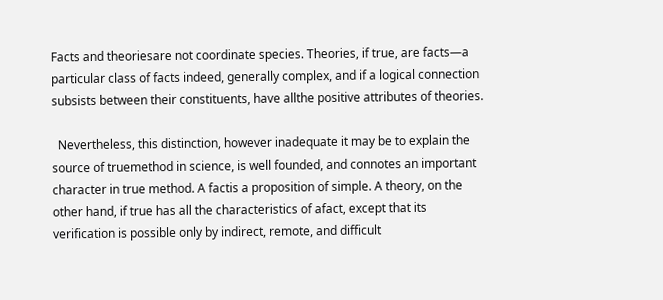Facts and theoriesare not coordinate species. Theories, if true, are facts—a particular class of facts indeed, generally complex, and if a logical connection subsists between their constituents, have allthe positive attributes of theories.

  Nevertheless, this distinction, however inadequate it may be to explain the source of truemethod in science, is well founded, and connotes an important character in true method. A factis a proposition of simple. A theory, on the other hand, if true has all the characteristics of afact, except that its verification is possible only by indirect, remote, and difficult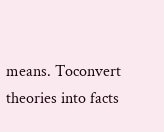means. Toconvert theories into facts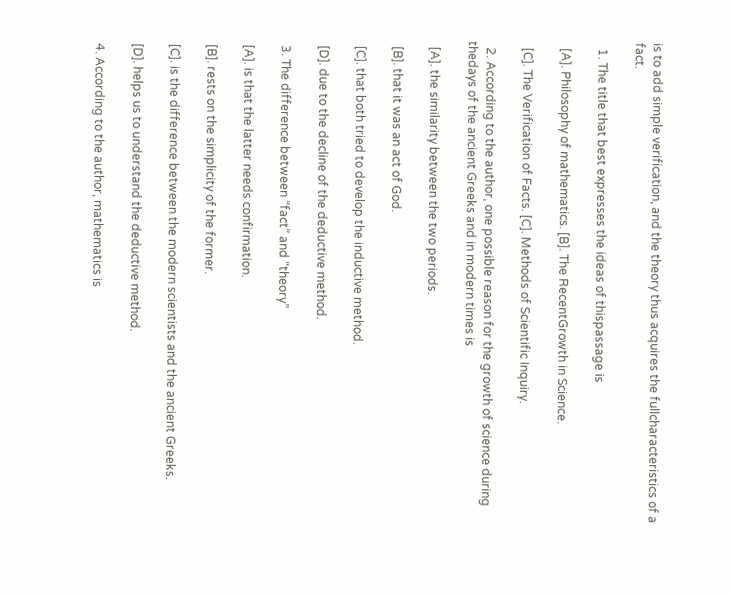is to add simple verification, and the theory thus acquires the fullcharacteristics of a fact.

  1. The title that best expresses the ideas of thispassage is

  [A]. Philosophy of mathematics. [B]. The RecentGrowth in Science.

  [C]. The Verification of Facts. [C]. Methods of Scientific Inquiry.

  2. According to the author, one possible reason for the growth of science during thedays of the ancient Greeks and in modern times is

  [A]. the similarity between the two periods.

  [B]. that it was an act of God.

  [C]. that both tried to develop the inductive method.

  [D]. due to the decline of the deductive method.

  3. The difference between “fact” and “theory”

  [A]. is that the latter needs confirmation.

  [B]. rests on the simplicity of the former.

  [C]. is the difference between the modern scientists and the ancient Greeks.

  [D]. helps us to understand the deductive method.

  4. According to the author, mathematics is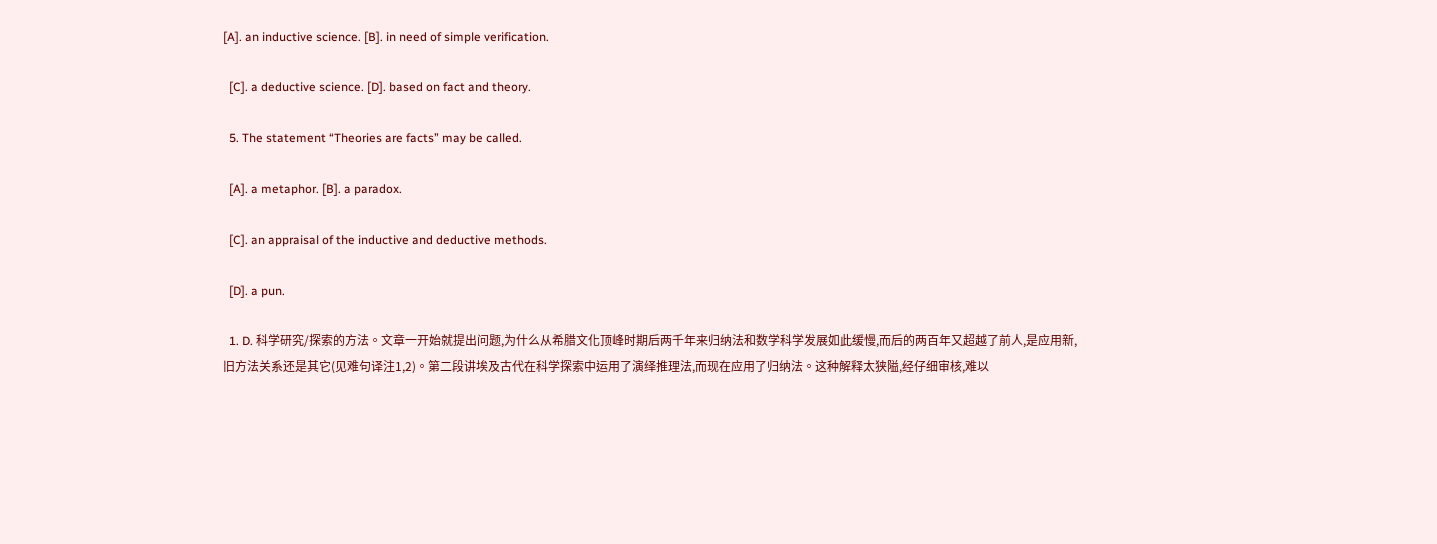[A]. an inductive science. [B]. in need of simple verification.

  [C]. a deductive science. [D]. based on fact and theory.

  5. The statement “Theories are facts” may be called.

  [A]. a metaphor. [B]. a paradox.

  [C]. an appraisal of the inductive and deductive methods.

  [D]. a pun.

  1. D. 科学研究/探索的方法。文章一开始就提出问题,为什么从希腊文化顶峰时期后两千年来归纳法和数学科学发展如此缓慢,而后的两百年又超越了前人,是应用新,旧方法关系还是其它(见难句译注1,2)。第二段讲埃及古代在科学探索中运用了演绎推理法,而现在应用了归纳法。这种解释太狭隘,经仔细审核,难以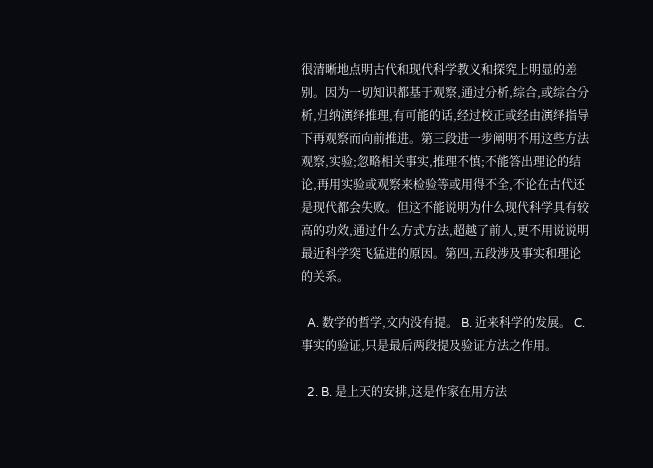很清晰地点明古代和现代科学教义和探究上明显的差别。因为一切知识都基于观察,通过分析,综合,或综合分析,归纳演绎推理,有可能的话,经过校正或经由演绎指导下再观察而向前推进。第三段进一步阐明不用这些方法观察,实验;忽略相关事实,推理不慎;不能答出理论的结论,再用实验或观察来检验等或用得不全,不论在古代还是现代都会失败。但这不能说明为什么现代科学具有较高的功效,通过什么方式方法,超越了前人,更不用说说明最近科学突飞猛进的原因。第四,五段涉及事实和理论的关系。

  A. 数学的哲学,文内没有提。 B. 近来科学的发展。 C. 事实的验证,只是最后两段提及验证方法之作用。

  2. B. 是上天的安排,这是作家在用方法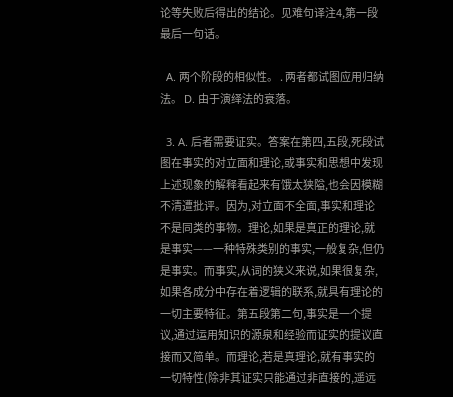论等失败后得出的结论。见难句译注4,第一段最后一句话。

  A. 两个阶段的相似性。 . 两者都试图应用归纳法。 D. 由于演绎法的衰落。

  3. A. 后者需要证实。答案在第四,五段,死段试图在事实的对立面和理论,或事实和思想中发现上述现象的解释看起来有饿太狭隘,也会因模糊不清遭批评。因为,对立面不全面,事实和理论不是同类的事物。理论,如果是真正的理论,就是事实——一种特殊类别的事实,一般复杂,但仍是事实。而事实,从词的狭义来说,如果很复杂,如果各成分中存在着逻辑的联系,就具有理论的一切主要特征。第五段第二句,事实是一个提议,通过运用知识的源泉和经验而证实的提议直接而又简单。而理论,若是真理论,就有事实的一切特性(除非其证实只能通过非直接的,遥远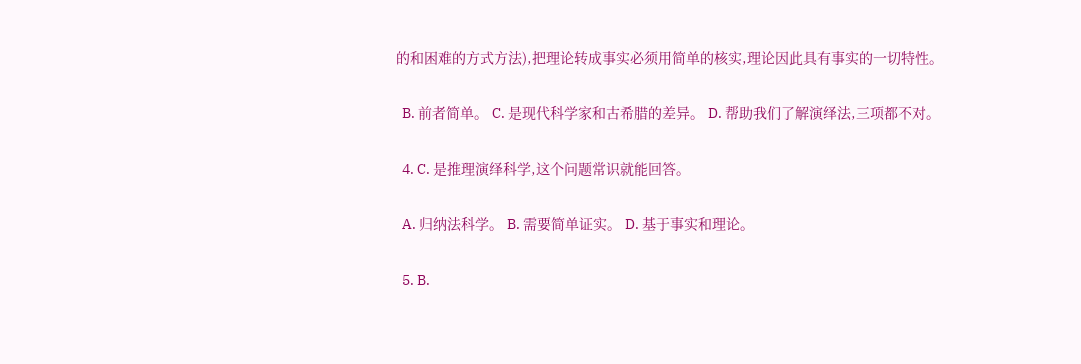的和困难的方式方法),把理论转成事实必须用简单的核实,理论因此具有事实的一切特性。

  B. 前者简单。 C. 是现代科学家和古希腊的差异。 D. 帮助我们了解演绎法,三项都不对。

  4. C. 是推理演绎科学,这个问题常识就能回答。

  A. 归纳法科学。 B. 需要简单证实。 D. 基于事实和理论。

  5. B.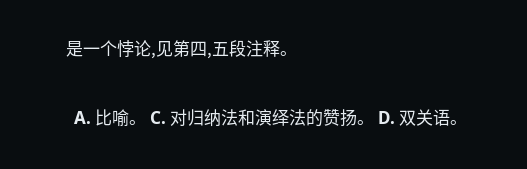是一个悖论,见第四,五段注释。

  A. 比喻。 C. 对归纳法和演绎法的赞扬。 D. 双关语。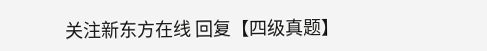关注新东方在线 回复【四级真题】